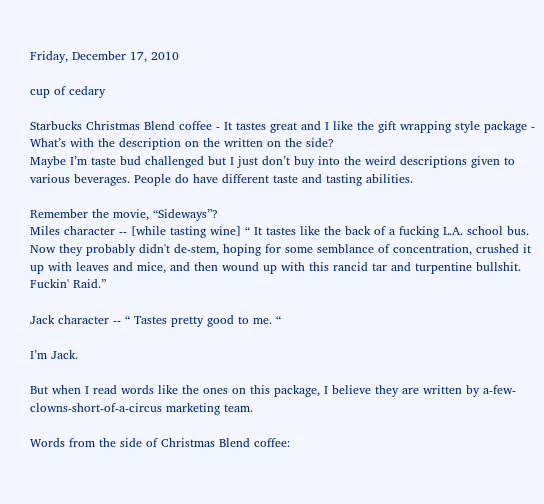Friday, December 17, 2010

cup of cedary

Starbucks Christmas Blend coffee - It tastes great and I like the gift wrapping style package -
What’s with the description on the written on the side?
Maybe I’m taste bud challenged but I just don’t buy into the weird descriptions given to various beverages. People do have different taste and tasting abilities.

Remember the movie, “Sideways”?
Miles character -- [while tasting wine] “ It tastes like the back of a fucking L.A. school bus. Now they probably didn't de-stem, hoping for some semblance of concentration, crushed it up with leaves and mice, and then wound up with this rancid tar and turpentine bullshit. Fuckin' Raid.”

Jack character -- “ Tastes pretty good to me. “

I’m Jack.

But when I read words like the ones on this package, I believe they are written by a-few-clowns-short-of-a-circus marketing team.

Words from the side of Christmas Blend coffee: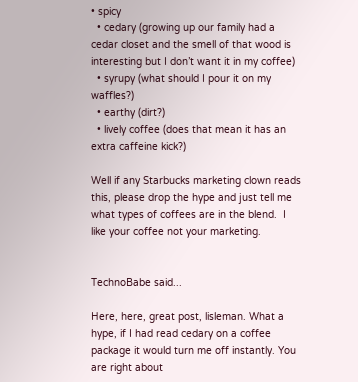• spicy
  • cedary (growing up our family had a cedar closet and the smell of that wood is interesting but I don’t want it in my coffee)
  • syrupy (what should I pour it on my waffles?)
  • earthy (dirt?)
  • lively coffee (does that mean it has an extra caffeine kick?)

Well if any Starbucks marketing clown reads this, please drop the hype and just tell me what types of coffees are in the blend.  I like your coffee not your marketing.


TechnoBabe said...

Here, here, great post, lisleman. What a hype, if I had read cedary on a coffee package it would turn me off instantly. You are right about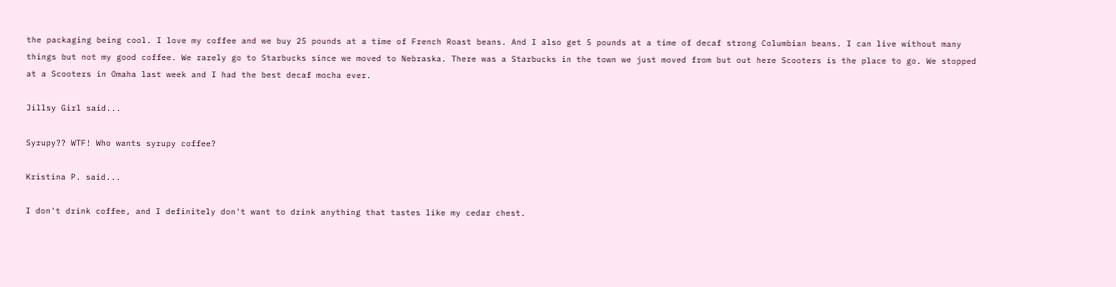the packaging being cool. I love my coffee and we buy 25 pounds at a time of French Roast beans. And I also get 5 pounds at a time of decaf strong Columbian beans. I can live without many things but not my good coffee. We rarely go to Starbucks since we moved to Nebraska. There was a Starbucks in the town we just moved from but out here Scooters is the place to go. We stopped at a Scooters in Omaha last week and I had the best decaf mocha ever.

Jillsy Girl said...

Syrupy?? WTF! Who wants syrupy coffee?

Kristina P. said...

I don't drink coffee, and I definitely don't want to drink anything that tastes like my cedar chest.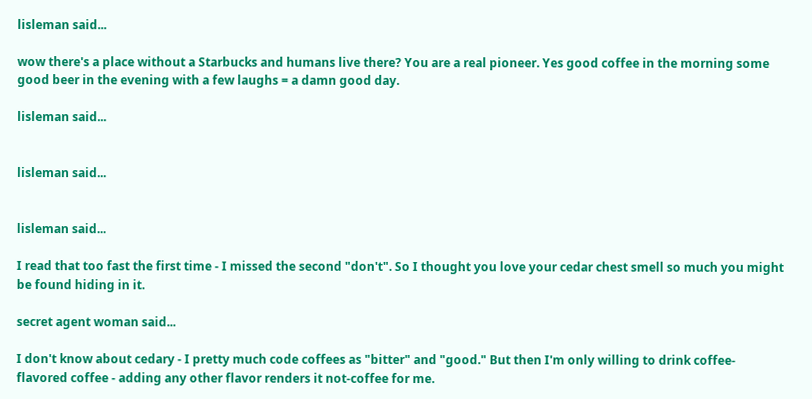lisleman said...

wow there's a place without a Starbucks and humans live there? You are a real pioneer. Yes good coffee in the morning some good beer in the evening with a few laughs = a damn good day.

lisleman said...


lisleman said...


lisleman said...

I read that too fast the first time - I missed the second "don't". So I thought you love your cedar chest smell so much you might be found hiding in it.

secret agent woman said...

I don't know about cedary - I pretty much code coffees as "bitter" and "good." But then I'm only willing to drink coffee-flavored coffee - adding any other flavor renders it not-coffee for me.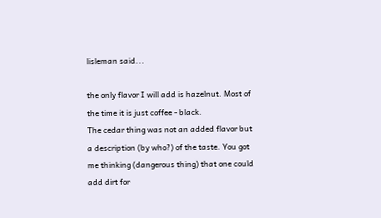lisleman said...

the only flavor I will add is hazelnut. Most of the time it is just coffee - black.
The cedar thing was not an added flavor but a description (by who?) of the taste. You got me thinking (dangerous thing) that one could add dirt for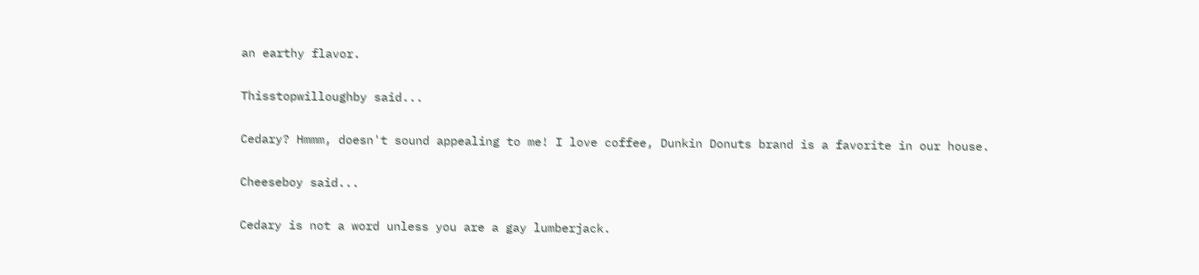an earthy flavor.

Thisstopwilloughby said...

Cedary? Hmmm, doesn't sound appealing to me! I love coffee, Dunkin Donuts brand is a favorite in our house.

Cheeseboy said...

Cedary is not a word unless you are a gay lumberjack.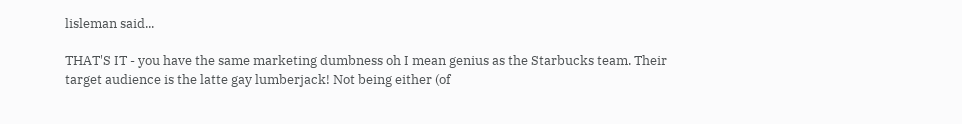lisleman said...

THAT'S IT - you have the same marketing dumbness oh I mean genius as the Starbucks team. Their target audience is the latte gay lumberjack! Not being either (of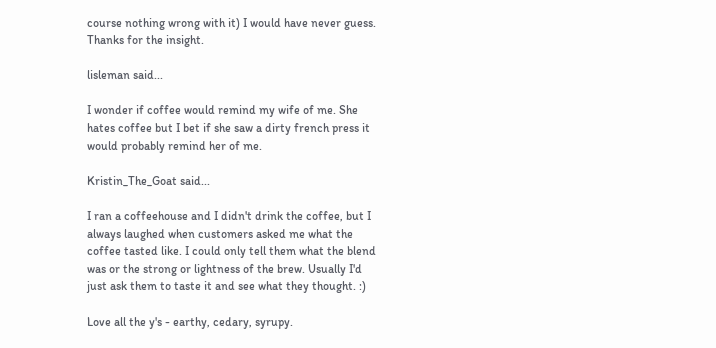course nothing wrong with it) I would have never guess. Thanks for the insight.

lisleman said...

I wonder if coffee would remind my wife of me. She hates coffee but I bet if she saw a dirty french press it would probably remind her of me.

Kristin_The_Goat said...

I ran a coffeehouse and I didn't drink the coffee, but I always laughed when customers asked me what the coffee tasted like. I could only tell them what the blend was or the strong or lightness of the brew. Usually I'd just ask them to taste it and see what they thought. :)

Love all the y's - earthy, cedary, syrupy.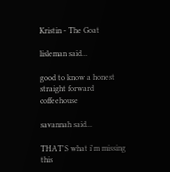Kristin - The Goat

lisleman said...

good to know a honest straight forward coffeehouse

savannah said...

THAT'S what i'm missing this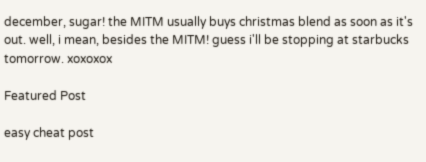december, sugar! the MITM usually buys christmas blend as soon as it's out. well, i mean, besides the MITM! guess i'll be stopping at starbucks tomorrow. xoxoxox

Featured Post

easy cheat post